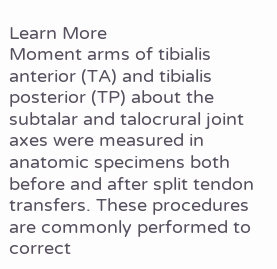Learn More
Moment arms of tibialis anterior (TA) and tibialis posterior (TP) about the subtalar and talocrural joint axes were measured in anatomic specimens both before and after split tendon transfers. These procedures are commonly performed to correct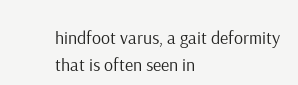hindfoot varus, a gait deformity that is often seen in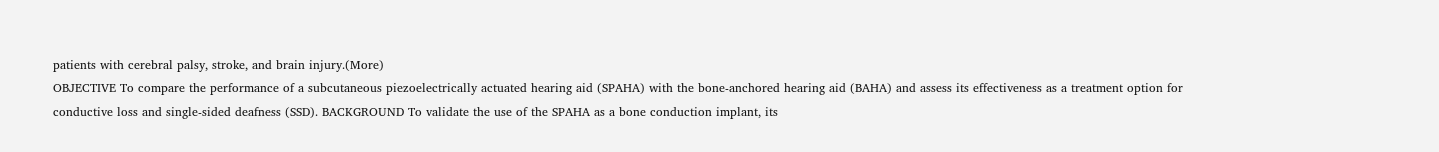patients with cerebral palsy, stroke, and brain injury.(More)
OBJECTIVE To compare the performance of a subcutaneous piezoelectrically actuated hearing aid (SPAHA) with the bone-anchored hearing aid (BAHA) and assess its effectiveness as a treatment option for conductive loss and single-sided deafness (SSD). BACKGROUND To validate the use of the SPAHA as a bone conduction implant, its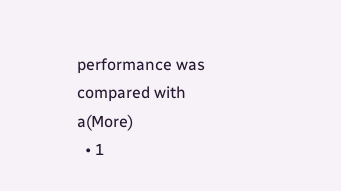performance was compared with a(More)
  • 1